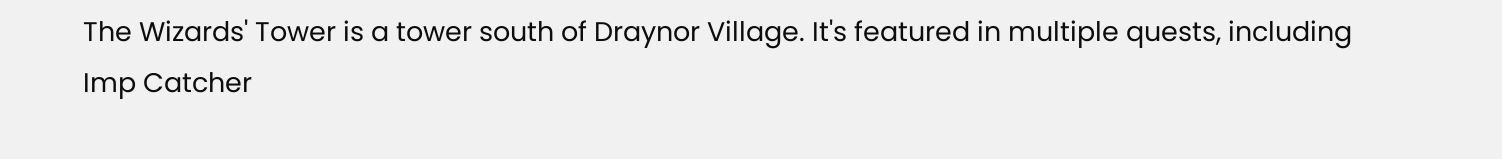The Wizards' Tower is a tower south of Draynor Village. It's featured in multiple quests, including Imp Catcher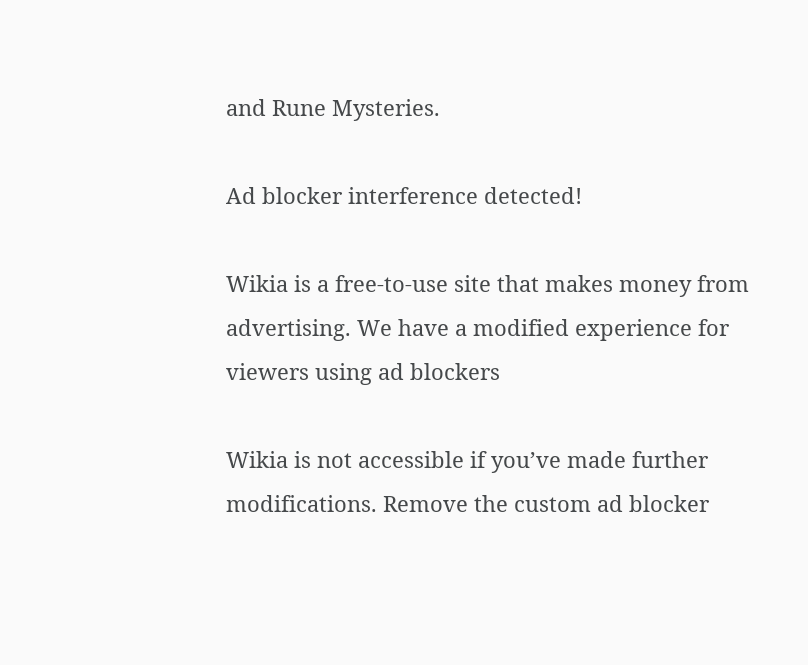and Rune Mysteries.

Ad blocker interference detected!

Wikia is a free-to-use site that makes money from advertising. We have a modified experience for viewers using ad blockers

Wikia is not accessible if you’ve made further modifications. Remove the custom ad blocker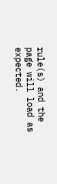rule(s) and the page will load as expected.